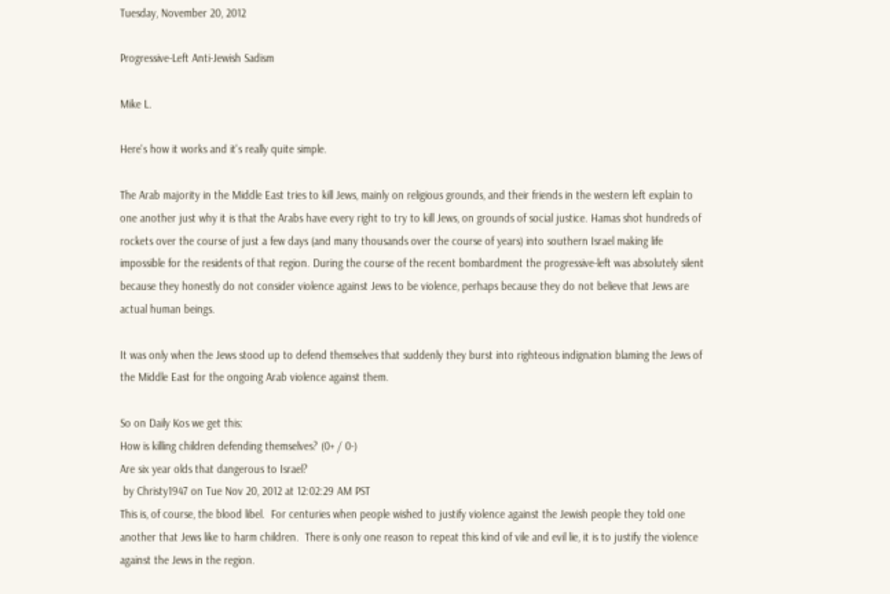Tuesday, November 20, 2012

Progressive-Left Anti-Jewish Sadism

Mike L.

Here's how it works and it's really quite simple.

The Arab majority in the Middle East tries to kill Jews, mainly on religious grounds, and their friends in the western left explain to one another just why it is that the Arabs have every right to try to kill Jews, on grounds of social justice. Hamas shot hundreds of rockets over the course of just a few days (and many thousands over the course of years) into southern Israel making life impossible for the residents of that region. During the course of the recent bombardment the progressive-left was absolutely silent because they honestly do not consider violence against Jews to be violence, perhaps because they do not believe that Jews are actual human beings.

It was only when the Jews stood up to defend themselves that suddenly they burst into righteous indignation blaming the Jews of the Middle East for the ongoing Arab violence against them.

So on Daily Kos we get this:
How is killing children defending themselves? (0+ / 0-)
Are six year olds that dangerous to Israel?
 by Christy1947 on Tue Nov 20, 2012 at 12:02:29 AM PST
This is, of course, the blood libel.  For centuries when people wished to justify violence against the Jewish people they told one another that Jews like to harm children.  There is only one reason to repeat this kind of vile and evil lie, it is to justify the violence against the Jews in the region.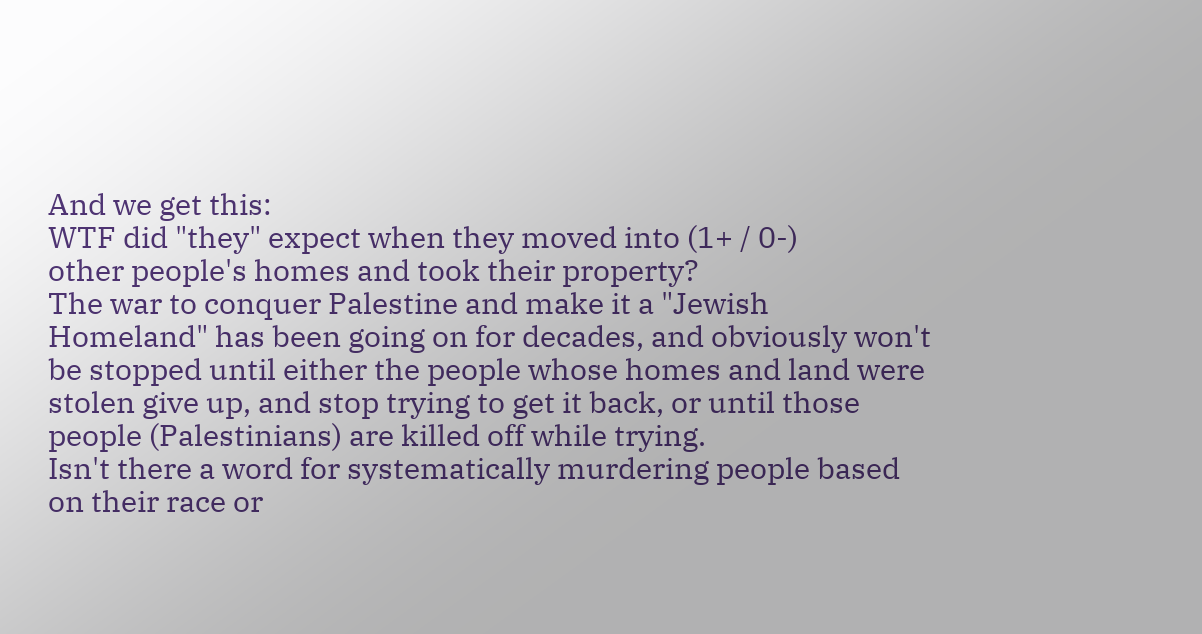And we get this:
WTF did "they" expect when they moved into (1+ / 0-)
other people's homes and took their property?
The war to conquer Palestine and make it a "Jewish Homeland" has been going on for decades, and obviously won't be stopped until either the people whose homes and land were stolen give up, and stop trying to get it back, or until those people (Palestinians) are killed off while trying.
Isn't there a word for systematically murdering people based on their race or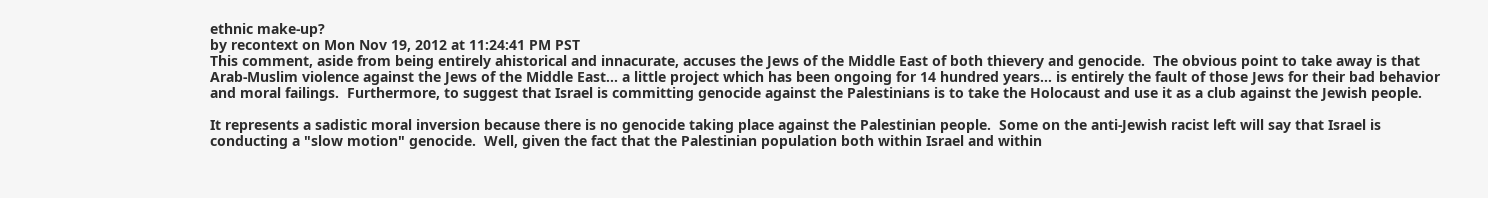ethnic make-up?
by recontext on Mon Nov 19, 2012 at 11:24:41 PM PST
This comment, aside from being entirely ahistorical and innacurate, accuses the Jews of the Middle East of both thievery and genocide.  The obvious point to take away is that Arab-Muslim violence against the Jews of the Middle East... a little project which has been ongoing for 14 hundred years... is entirely the fault of those Jews for their bad behavior and moral failings.  Furthermore, to suggest that Israel is committing genocide against the Palestinians is to take the Holocaust and use it as a club against the Jewish people.

It represents a sadistic moral inversion because there is no genocide taking place against the Palestinian people.  Some on the anti-Jewish racist left will say that Israel is conducting a "slow motion" genocide.  Well, given the fact that the Palestinian population both within Israel and within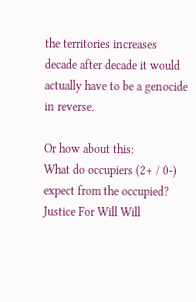the territories increases decade after decade it would actually have to be a genocide in reverse.

Or how about this:
What do occupiers (2+ / 0-)
expect from the occupied?
Justice For Will Will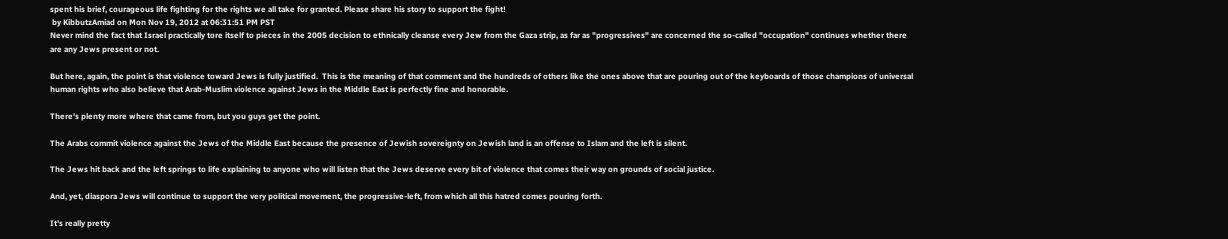spent his brief, courageous life fighting for the rights we all take for granted. Please share his story to support the fight!
 by KibbutzAmiad on Mon Nov 19, 2012 at 06:31:51 PM PST
Never mind the fact that Israel practically tore itself to pieces in the 2005 decision to ethnically cleanse every Jew from the Gaza strip, as far as "progressives" are concerned the so-called "occupation" continues whether there are any Jews present or not.

But here, again, the point is that violence toward Jews is fully justified.  This is the meaning of that comment and the hundreds of others like the ones above that are pouring out of the keyboards of those champions of universal human rights who also believe that Arab-Muslim violence against Jews in the Middle East is perfectly fine and honorable.

There's plenty more where that came from, but you guys get the point.

The Arabs commit violence against the Jews of the Middle East because the presence of Jewish sovereignty on Jewish land is an offense to Islam and the left is silent.

The Jews hit back and the left springs to life explaining to anyone who will listen that the Jews deserve every bit of violence that comes their way on grounds of social justice.

And, yet, diaspora Jews will continue to support the very political movement, the progressive-left, from which all this hatred comes pouring forth.

It's really pretty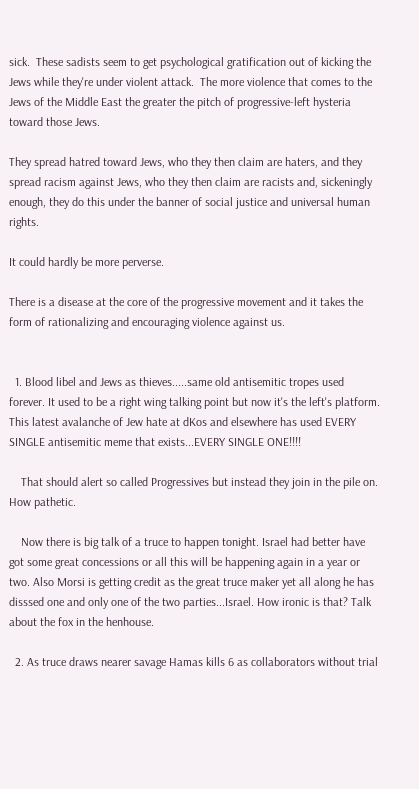sick.  These sadists seem to get psychological gratification out of kicking the Jews while they're under violent attack.  The more violence that comes to the Jews of the Middle East the greater the pitch of progressive-left hysteria toward those Jews.

They spread hatred toward Jews, who they then claim are haters, and they spread racism against Jews, who they then claim are racists and, sickeningly enough, they do this under the banner of social justice and universal human rights.

It could hardly be more perverse.

There is a disease at the core of the progressive movement and it takes the form of rationalizing and encouraging violence against us.


  1. Blood libel and Jews as thieves.....same old antisemitic tropes used forever. It used to be a right wing talking point but now it's the left's platform. This latest avalanche of Jew hate at dKos and elsewhere has used EVERY SINGLE antisemitic meme that exists...EVERY SINGLE ONE!!!!

    That should alert so called Progressives but instead they join in the pile on. How pathetic.

    Now there is big talk of a truce to happen tonight. Israel had better have got some great concessions or all this will be happening again in a year or two. Also Morsi is getting credit as the great truce maker yet all along he has disssed one and only one of the two parties...Israel. How ironic is that? Talk about the fox in the henhouse.

  2. As truce draws nearer savage Hamas kills 6 as collaborators without trial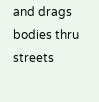and drags bodies thru streets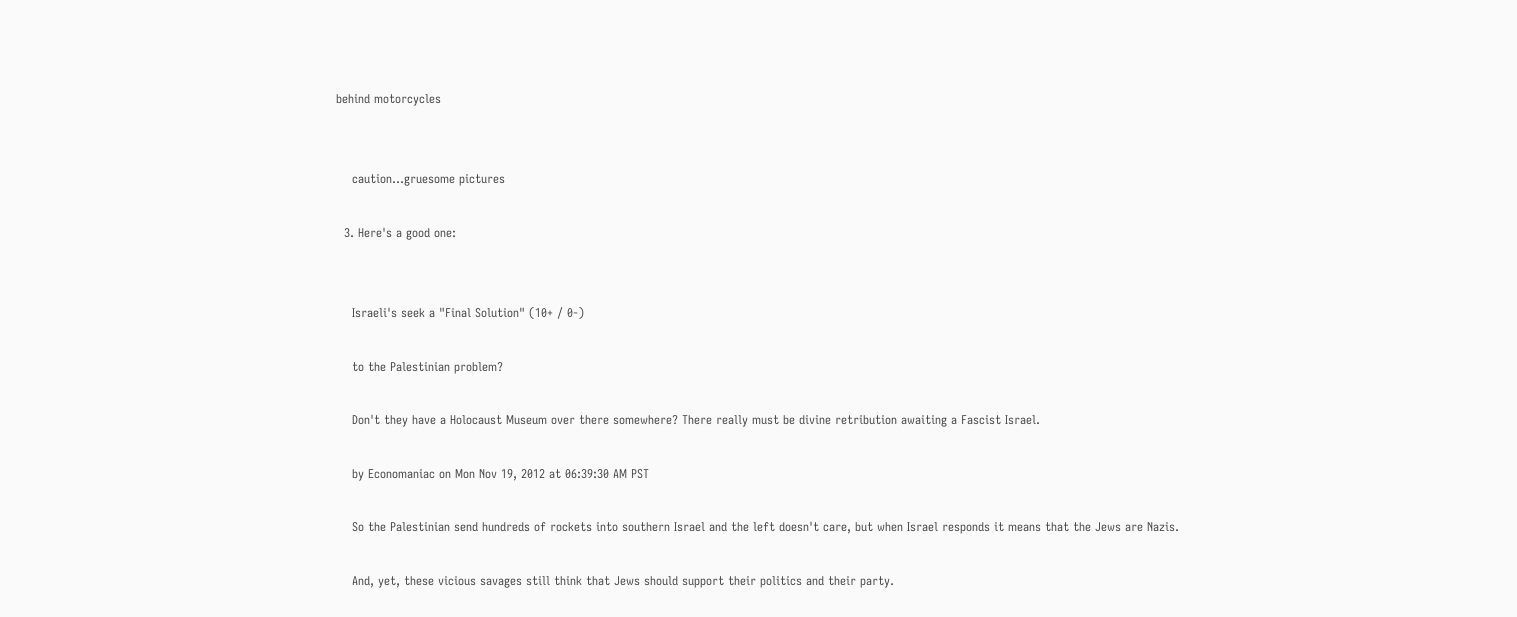behind motorcycles


    caution...gruesome pictures

  3. Here's a good one:


    Israeli's seek a "Final Solution" (10+ / 0-)

    to the Palestinian problem?

    Don't they have a Holocaust Museum over there somewhere? There really must be divine retribution awaiting a Fascist Israel.

    by Economaniac on Mon Nov 19, 2012 at 06:39:30 AM PST

    So the Palestinian send hundreds of rockets into southern Israel and the left doesn't care, but when Israel responds it means that the Jews are Nazis.

    And, yet, these vicious savages still think that Jews should support their politics and their party.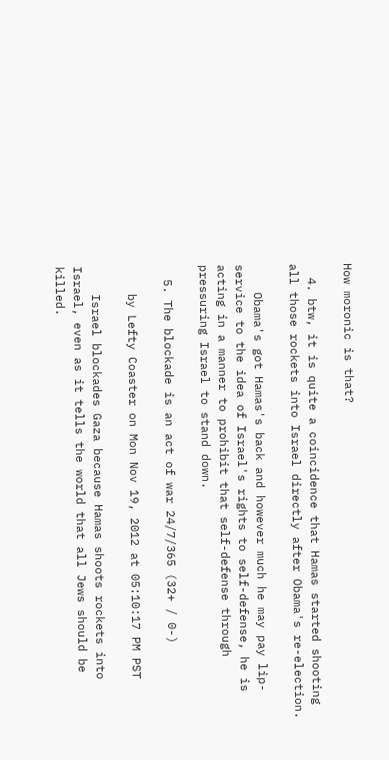How moronic is that?

  4. btw, it is quite a coincidence that Hamas started shooting all those rockets into Israel directly after Obama's re-election.

    Obama's got Hamas's back and however much he may pay lip-service to the idea of Israel's rights to self-defense, he is acting in a manner to prohibit that self-defense through pressuring Israel to stand down.

  5. The blockade is an act of war 24/7/365 (32+ / 0-)

    by Lefty Coaster on Mon Nov 19, 2012 at 05:10:17 PM PST

    Israel blockades Gaza because Hamas shoots rockets into Israel, even as it tells the world that all Jews should be killed.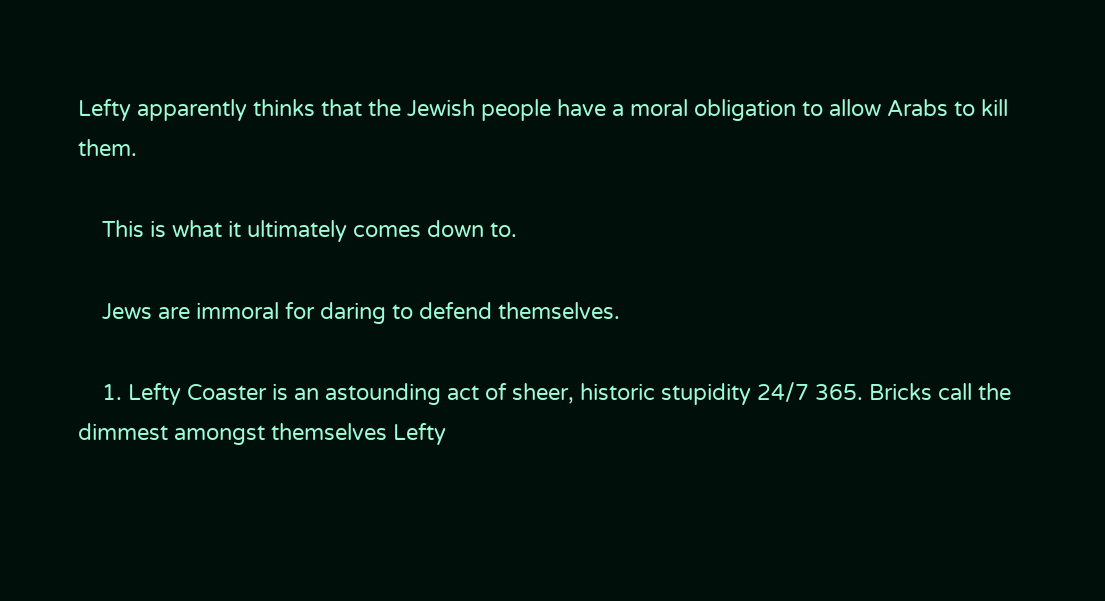Lefty apparently thinks that the Jewish people have a moral obligation to allow Arabs to kill them.

    This is what it ultimately comes down to.

    Jews are immoral for daring to defend themselves.

    1. Lefty Coaster is an astounding act of sheer, historic stupidity 24/7 365. Bricks call the dimmest amongst themselves Lefty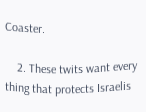Coaster.

    2. These twits want every thing that protects Israelis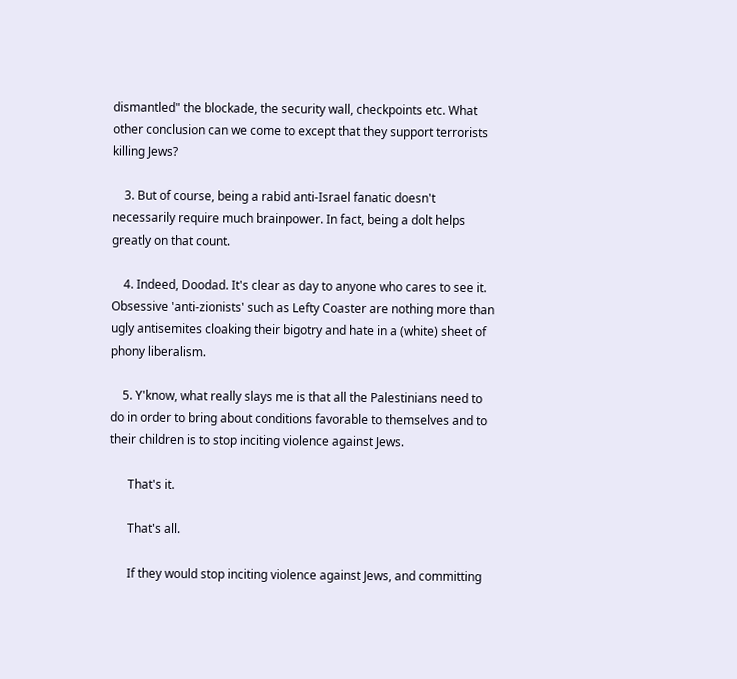dismantled" the blockade, the security wall, checkpoints etc. What other conclusion can we come to except that they support terrorists killing Jews?

    3. But of course, being a rabid anti-Israel fanatic doesn't necessarily require much brainpower. In fact, being a dolt helps greatly on that count.

    4. Indeed, Doodad. It's clear as day to anyone who cares to see it. Obsessive 'anti-zionists' such as Lefty Coaster are nothing more than ugly antisemites cloaking their bigotry and hate in a (white) sheet of phony liberalism.

    5. Y'know, what really slays me is that all the Palestinians need to do in order to bring about conditions favorable to themselves and to their children is to stop inciting violence against Jews.

      That's it.

      That's all.

      If they would stop inciting violence against Jews, and committing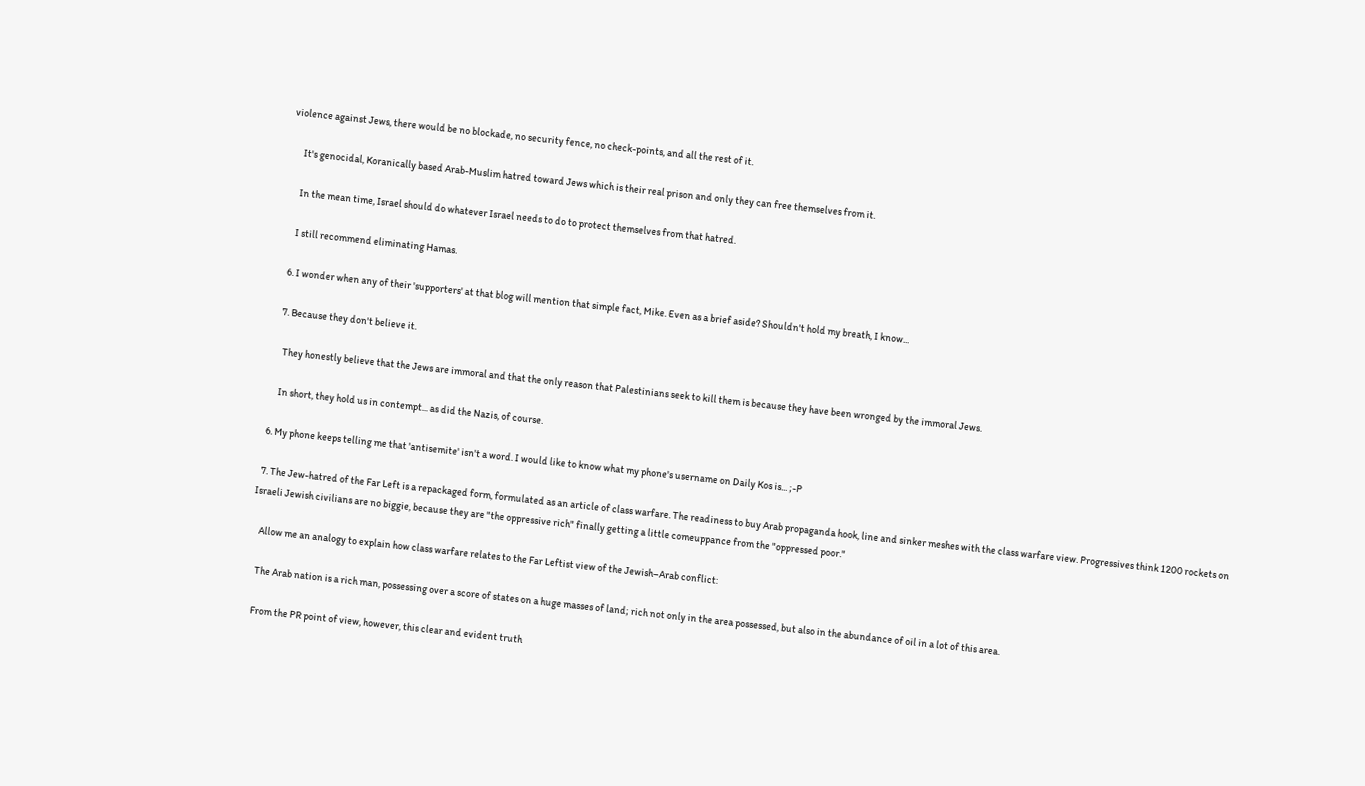violence against Jews, there would be no blockade, no security fence, no check-points, and all the rest of it.

      It's genocidal, Koranically based Arab-Muslim hatred toward Jews which is their real prison and only they can free themselves from it.

      In the mean time, Israel should do whatever Israel needs to do to protect themselves from that hatred.

      I still recommend eliminating Hamas.

    6. I wonder when any of their 'supporters' at that blog will mention that simple fact, Mike. Even as a brief aside? Shouldn't hold my breath, I know...

    7. Because they don't believe it.

      They honestly believe that the Jews are immoral and that the only reason that Palestinians seek to kill them is because they have been wronged by the immoral Jews.

      In short, they hold us in contempt... as did the Nazis, of course.

  6. My phone keeps telling me that 'antisemite' isn't a word. I would like to know what my phone's username on Daily Kos is... ;-P

  7. The Jew-hatred of the Far Left is a repackaged form, formulated as an article of class warfare. The readiness to buy Arab propaganda hook, line and sinker meshes with the class warfare view. Progressives think 1200 rockets on Israeli Jewish civilians are no biggie, because they are "the oppressive rich" finally getting a little comeuppance from the "oppressed poor."

    Allow me an analogy to explain how class warfare relates to the Far Leftist view of the Jewish–Arab conflict:

    The Arab nation is a rich man, possessing over a score of states on a huge masses of land; rich not only in the area possessed, but also in the abundance of oil in a lot of this area.

    From the PR point of view, however, this clear and evident truth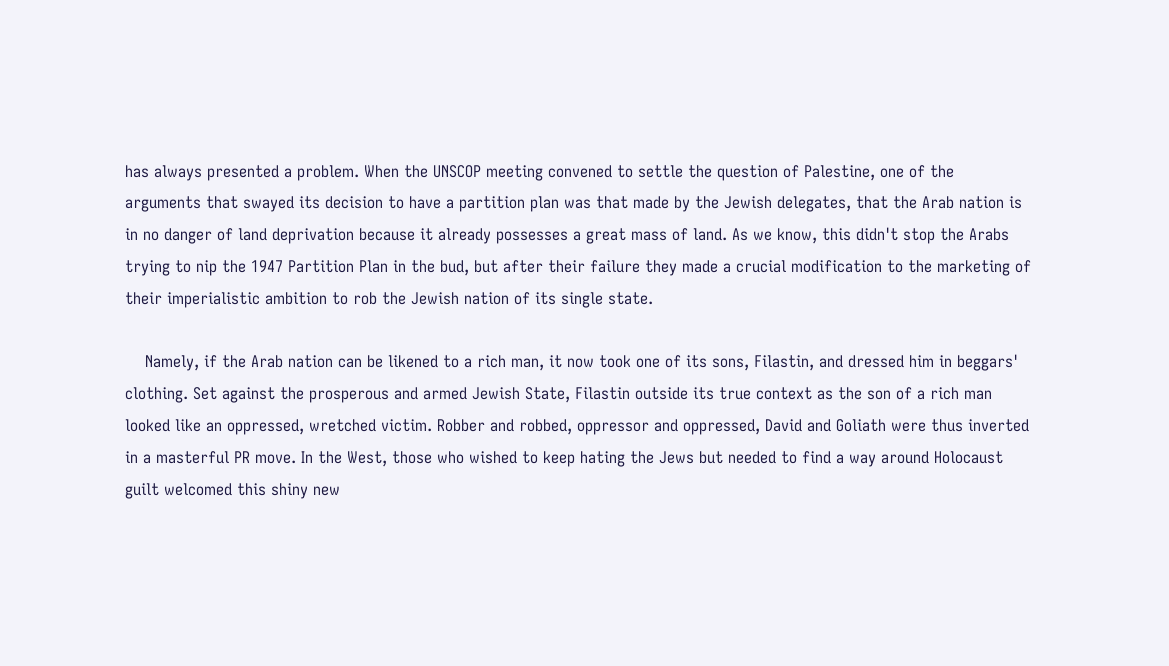has always presented a problem. When the UNSCOP meeting convened to settle the question of Palestine, one of the arguments that swayed its decision to have a partition plan was that made by the Jewish delegates, that the Arab nation is in no danger of land deprivation because it already possesses a great mass of land. As we know, this didn't stop the Arabs trying to nip the 1947 Partition Plan in the bud, but after their failure they made a crucial modification to the marketing of their imperialistic ambition to rob the Jewish nation of its single state.

    Namely, if the Arab nation can be likened to a rich man, it now took one of its sons, Filastin, and dressed him in beggars' clothing. Set against the prosperous and armed Jewish State, Filastin outside its true context as the son of a rich man looked like an oppressed, wretched victim. Robber and robbed, oppressor and oppressed, David and Goliath were thus inverted in a masterful PR move. In the West, those who wished to keep hating the Jews but needed to find a way around Holocaust guilt welcomed this shiny new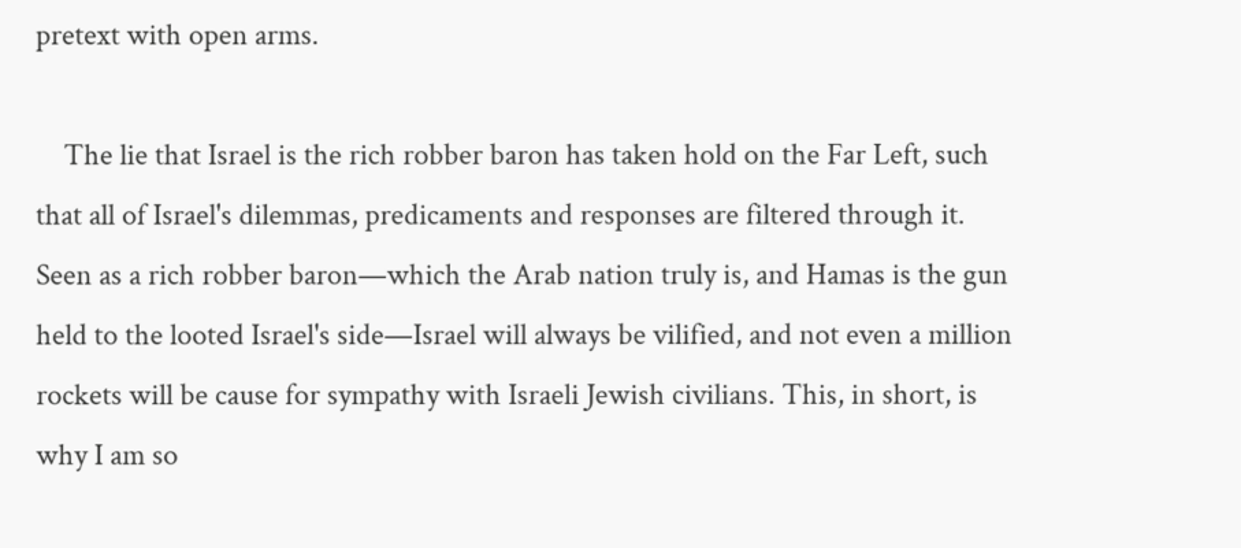pretext with open arms.

    The lie that Israel is the rich robber baron has taken hold on the Far Left, such that all of Israel's dilemmas, predicaments and responses are filtered through it. Seen as a rich robber baron—which the Arab nation truly is, and Hamas is the gun held to the looted Israel's side—Israel will always be vilified, and not even a million rockets will be cause for sympathy with Israeli Jewish civilians. This, in short, is why I am so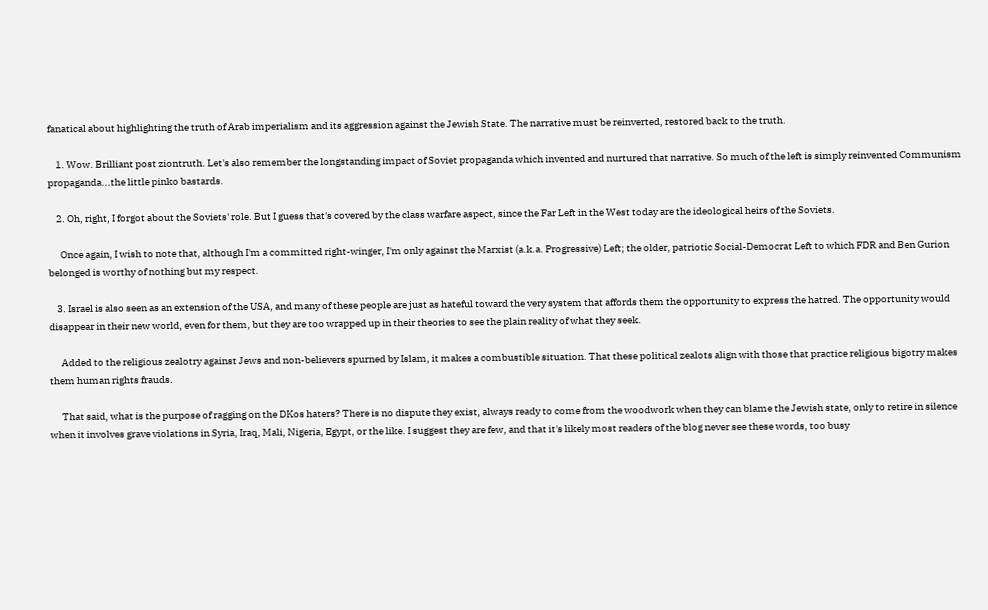fanatical about highlighting the truth of Arab imperialism and its aggression against the Jewish State. The narrative must be reinverted, restored back to the truth.

    1. Wow. Brilliant post ziontruth. Let's also remember the longstanding impact of Soviet propaganda which invented and nurtured that narrative. So much of the left is simply reinvented Communism propaganda...the little pinko bastards.

    2. Oh, right, I forgot about the Soviets' role. But I guess that's covered by the class warfare aspect, since the Far Left in the West today are the ideological heirs of the Soviets.

      Once again, I wish to note that, although I'm a committed right-winger, I'm only against the Marxist (a.k.a. Progressive) Left; the older, patriotic Social-Democrat Left to which FDR and Ben Gurion belonged is worthy of nothing but my respect.

    3. Israel is also seen as an extension of the USA, and many of these people are just as hateful toward the very system that affords them the opportunity to express the hatred. The opportunity would disappear in their new world, even for them, but they are too wrapped up in their theories to see the plain reality of what they seek.

      Added to the religious zealotry against Jews and non-believers spurned by Islam, it makes a combustible situation. That these political zealots align with those that practice religious bigotry makes them human rights frauds.

      That said, what is the purpose of ragging on the DKos haters? There is no dispute they exist, always ready to come from the woodwork when they can blame the Jewish state, only to retire in silence when it involves grave violations in Syria, Iraq, Mali, Nigeria, Egypt, or the like. I suggest they are few, and that it's likely most readers of the blog never see these words, too busy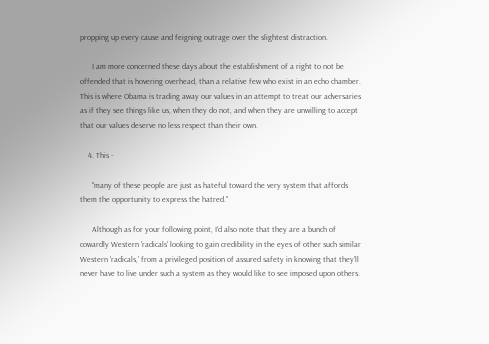propping up every cause and feigning outrage over the slightest distraction.

      I am more concerned these days about the establishment of a right to not be offended that is hovering overhead, than a relative few who exist in an echo chamber. This is where Obama is trading away our values in an attempt to treat our adversaries as if they see things like us, when they do not, and when they are unwilling to accept that our values deserve no less respect than their own.

    4. This -

      "many of these people are just as hateful toward the very system that affords them the opportunity to express the hatred."

      Although as for your following point, I'd also note that they are a bunch of cowardly Western 'radicals' looking to gain credibility in the eyes of other such similar Western 'radicals,' from a privileged position of assured safety in knowing that they'll never have to live under such a system as they would like to see imposed upon others.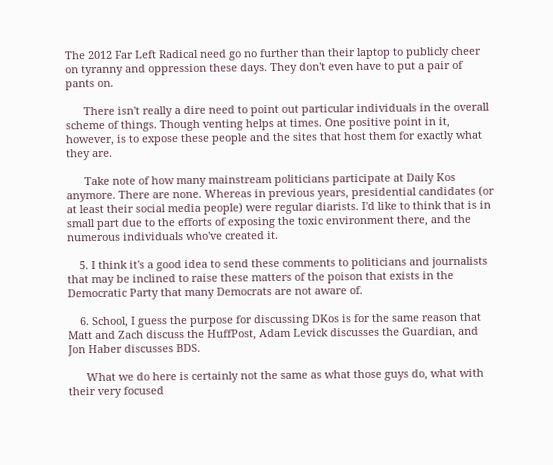The 2012 Far Left Radical need go no further than their laptop to publicly cheer on tyranny and oppression these days. They don't even have to put a pair of pants on.

      There isn't really a dire need to point out particular individuals in the overall scheme of things. Though venting helps at times. One positive point in it, however, is to expose these people and the sites that host them for exactly what they are.

      Take note of how many mainstream politicians participate at Daily Kos anymore. There are none. Whereas in previous years, presidential candidates (or at least their social media people) were regular diarists. I'd like to think that is in small part due to the efforts of exposing the toxic environment there, and the numerous individuals who've created it.

    5. I think it's a good idea to send these comments to politicians and journalists that may be inclined to raise these matters of the poison that exists in the Democratic Party that many Democrats are not aware of.

    6. School, I guess the purpose for discussing DKos is for the same reason that Matt and Zach discuss the HuffPost, Adam Levick discusses the Guardian, and Jon Haber discusses BDS.

      What we do here is certainly not the same as what those guys do, what with their very focused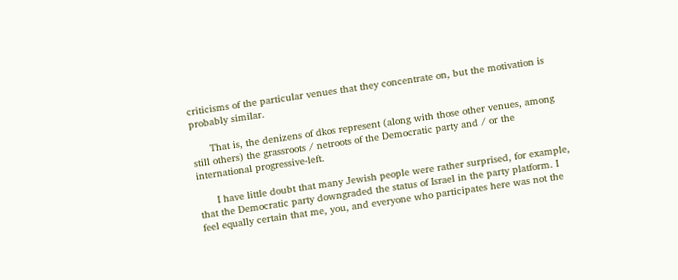criticisms of the particular venues that they concentrate on, but the motivation is probably similar.

      That is, the denizens of dkos represent (along with those other venues, among still others) the grassroots / netroots of the Democratic party and / or the international progressive-left.

      I have little doubt that many Jewish people were rather surprised, for example, that the Democratic party downgraded the status of Israel in the party platform. I feel equally certain that me, you, and everyone who participates here was not the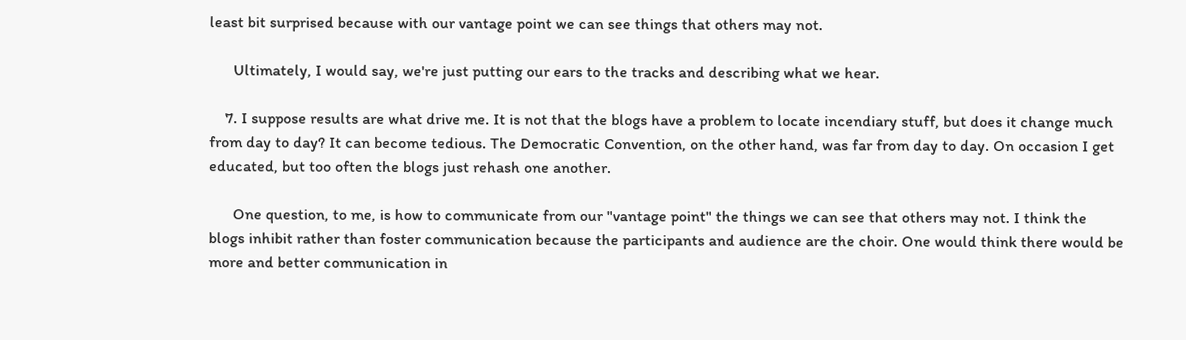least bit surprised because with our vantage point we can see things that others may not.

      Ultimately, I would say, we're just putting our ears to the tracks and describing what we hear.

    7. I suppose results are what drive me. It is not that the blogs have a problem to locate incendiary stuff, but does it change much from day to day? It can become tedious. The Democratic Convention, on the other hand, was far from day to day. On occasion I get educated, but too often the blogs just rehash one another.

      One question, to me, is how to communicate from our "vantage point" the things we can see that others may not. I think the blogs inhibit rather than foster communication because the participants and audience are the choir. One would think there would be more and better communication in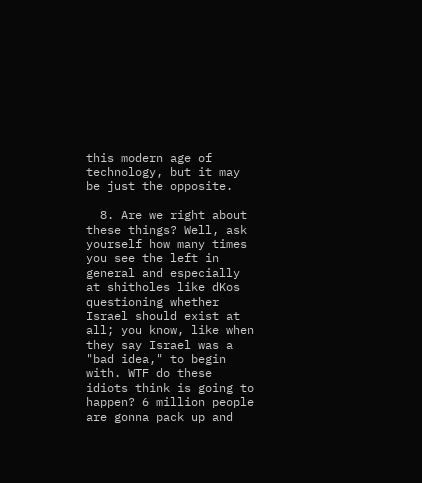this modern age of technology, but it may be just the opposite.

  8. Are we right about these things? Well, ask yourself how many times you see the left in general and especially at shitholes like dKos questioning whether Israel should exist at all; you know, like when they say Israel was a "bad idea," to begin with. WTF do these idiots think is going to happen? 6 million people are gonna pack up and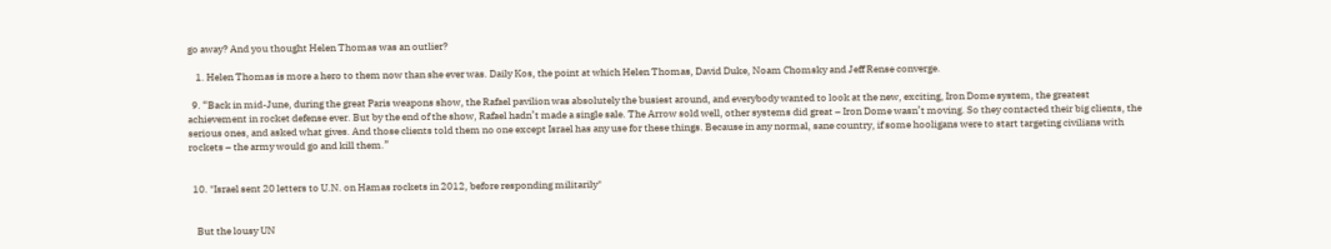go away? And you thought Helen Thomas was an outlier?

    1. Helen Thomas is more a hero to them now than she ever was. Daily Kos, the point at which Helen Thomas, David Duke, Noam Chomsky and Jeff Rense converge.

  9. “Back in mid-June, during the great Paris weapons show, the Rafael pavilion was absolutely the busiest around, and everybody wanted to look at the new, exciting, Iron Dome system, the greatest achievement in rocket defense ever. But by the end of the show, Rafael hadn’t made a single sale. The Arrow sold well, other systems did great – Iron Dome wasn’t moving. So they contacted their big clients, the serious ones, and asked what gives. And those clients told them no one except Israel has any use for these things. Because in any normal, sane country, if some hooligans were to start targeting civilians with rockets – the army would go and kill them.”


  10. "Israel sent 20 letters to U.N. on Hamas rockets in 2012, before responding militarily"


    But the lousy UN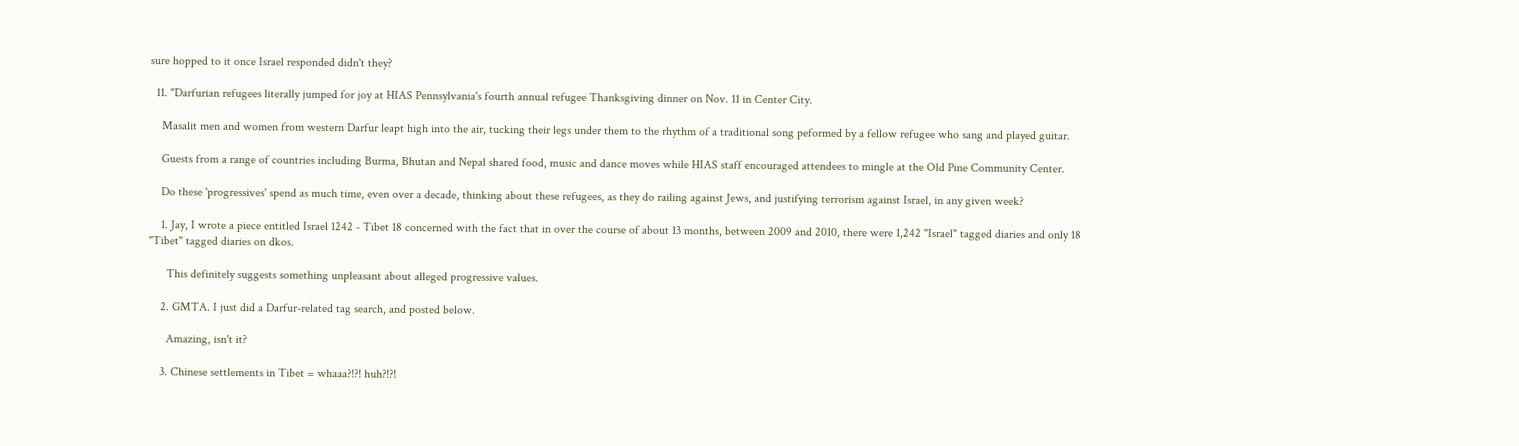sure hopped to it once Israel responded didn't they?

  11. "Darfurian refugees literally jumped for joy at HIAS Pennsylvania's fourth annual refugee Thanksgiving dinner on Nov. 11 in Center City.

    Masalit men and women from western Darfur leapt high into the air, tucking their legs under them to the rhythm of a traditional song peformed by a fellow refugee who sang and played guitar.

    Guests from a range of countries including Burma, Bhutan and Nepal shared food, music and dance moves while HIAS staff encouraged attendees to mingle at the Old Pine Community Center.

    Do these 'progressives' spend as much time, even over a decade, thinking about these refugees, as they do railing against Jews, and justifying terrorism against Israel, in any given week?

    1. Jay, I wrote a piece entitled Israel 1242 - Tibet 18 concerned with the fact that in over the course of about 13 months, between 2009 and 2010, there were 1,242 "Israel" tagged diaries and only 18 "Tibet" tagged diaries on dkos.

      This definitely suggests something unpleasant about alleged progressive values.

    2. GMTA. I just did a Darfur-related tag search, and posted below.

      Amazing, isn't it?

    3. Chinese settlements in Tibet = whaaa?!?! huh?!?!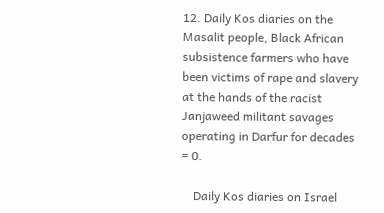12. Daily Kos diaries on the Masalit people, Black African subsistence farmers who have been victims of rape and slavery at the hands of the racist Janjaweed militant savages operating in Darfur for decades = 0.

    Daily Kos diaries on Israel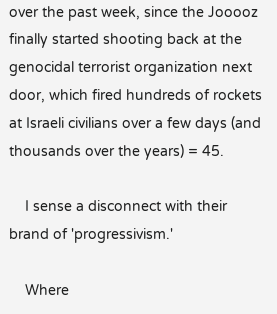over the past week, since the Jooooz finally started shooting back at the genocidal terrorist organization next door, which fired hundreds of rockets at Israeli civilians over a few days (and thousands over the years) = 45.

    I sense a disconnect with their brand of 'progressivism.'

    Where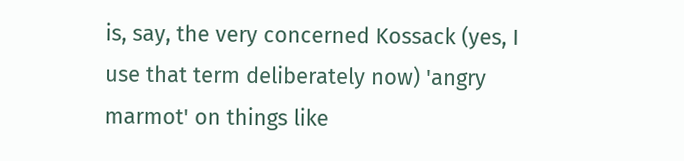is, say, the very concerned Kossack (yes, I use that term deliberately now) 'angry marmot' on things like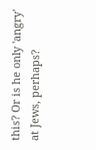this? Or is he only 'angry' at Jews, perhaps?